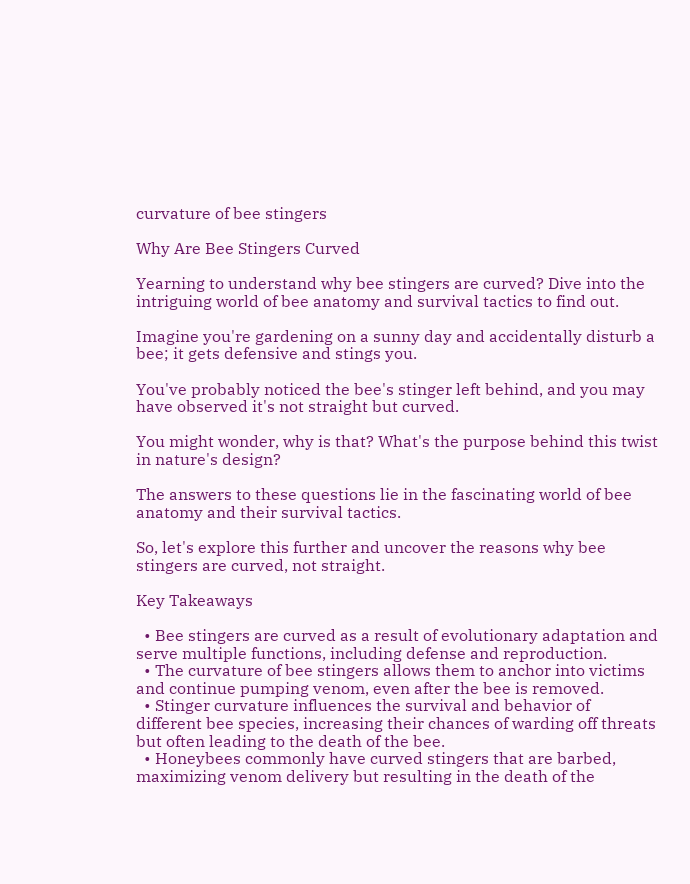curvature of bee stingers

Why Are Bee Stingers Curved

Yearning to understand why bee stingers are curved? Dive into the intriguing world of bee anatomy and survival tactics to find out.

Imagine you're gardening on a sunny day and accidentally disturb a bee; it gets defensive and stings you.

You've probably noticed the bee's stinger left behind, and you may have observed it's not straight but curved.

You might wonder, why is that? What's the purpose behind this twist in nature's design?

The answers to these questions lie in the fascinating world of bee anatomy and their survival tactics.

So, let's explore this further and uncover the reasons why bee stingers are curved, not straight.

Key Takeaways

  • Bee stingers are curved as a result of evolutionary adaptation and serve multiple functions, including defense and reproduction.
  • The curvature of bee stingers allows them to anchor into victims and continue pumping venom, even after the bee is removed.
  • Stinger curvature influences the survival and behavior of different bee species, increasing their chances of warding off threats but often leading to the death of the bee.
  • Honeybees commonly have curved stingers that are barbed, maximizing venom delivery but resulting in the death of the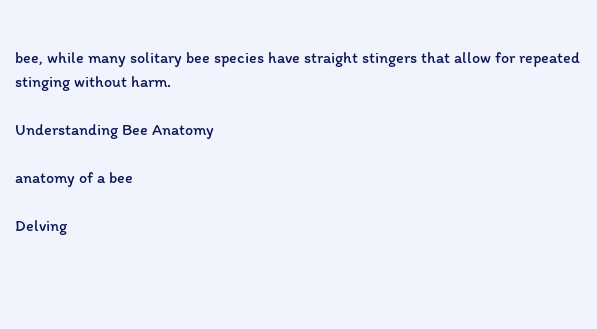bee, while many solitary bee species have straight stingers that allow for repeated stinging without harm.

Understanding Bee Anatomy

anatomy of a bee

Delving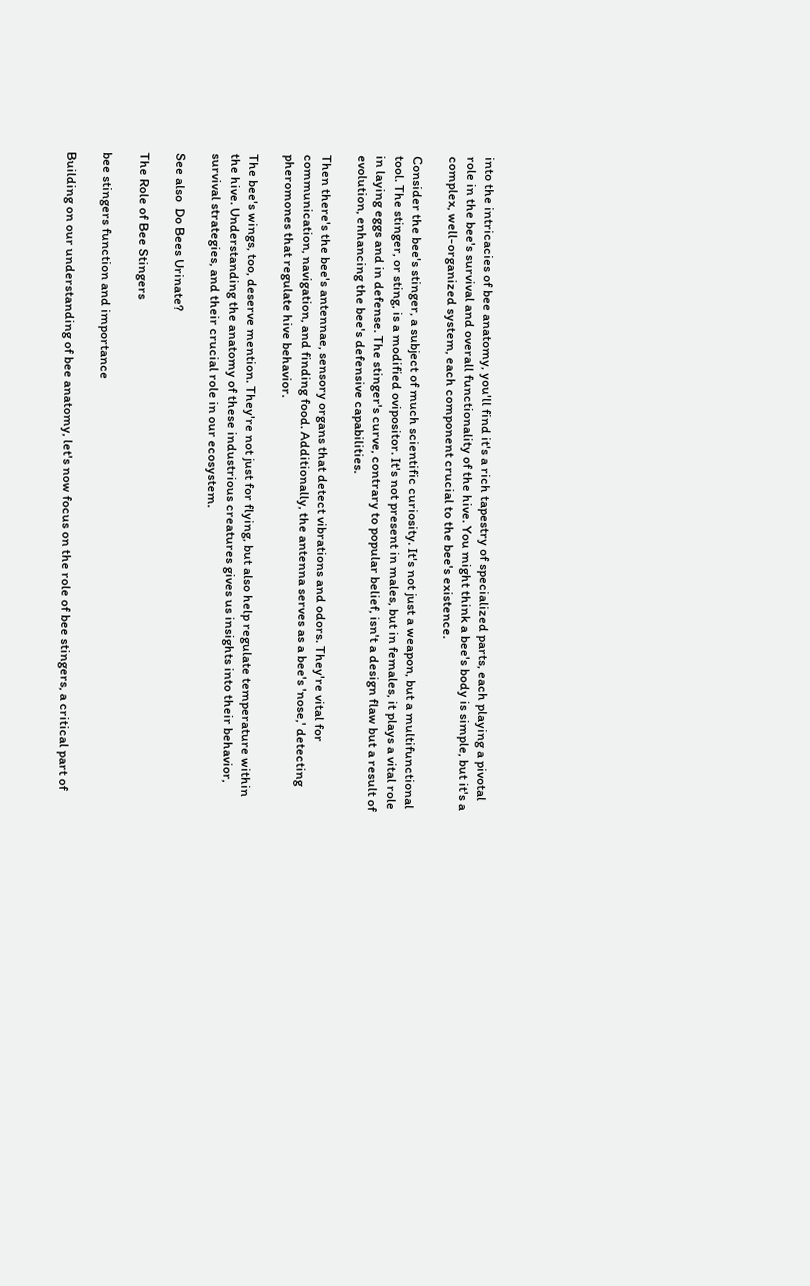into the intricacies of bee anatomy, you'll find it's a rich tapestry of specialized parts, each playing a pivotal role in the bee's survival and overall functionality of the hive. You might think a bee's body is simple, but it's a complex, well-organized system, each component crucial to the bee's existence.

Consider the bee's stinger, a subject of much scientific curiosity. It's not just a weapon, but a multifunctional tool. The stinger, or sting, is a modified ovipositor. It's not present in males, but in females, it plays a vital role in laying eggs and in defense. The stinger's curve, contrary to popular belief, isn't a design flaw but a result of evolution, enhancing the bee's defensive capabilities.

Then there's the bee's antennae, sensory organs that detect vibrations and odors. They're vital for communication, navigation, and finding food. Additionally, the antenna serves as a bee's 'nose,' detecting pheromones that regulate hive behavior.

The bee's wings, too, deserve mention. They're not just for flying, but also help regulate temperature within the hive. Understanding the anatomy of these industrious creatures gives us insights into their behavior, survival strategies, and their crucial role in our ecosystem.

See also  Do Bees Urinate?

The Role of Bee Stingers

bee stingers function and importance

Building on our understanding of bee anatomy, let's now focus on the role of bee stingers, a critical part of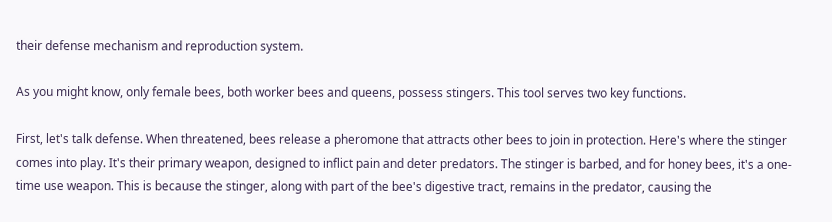their defense mechanism and reproduction system.

As you might know, only female bees, both worker bees and queens, possess stingers. This tool serves two key functions.

First, let's talk defense. When threatened, bees release a pheromone that attracts other bees to join in protection. Here's where the stinger comes into play. It's their primary weapon, designed to inflict pain and deter predators. The stinger is barbed, and for honey bees, it's a one-time use weapon. This is because the stinger, along with part of the bee's digestive tract, remains in the predator, causing the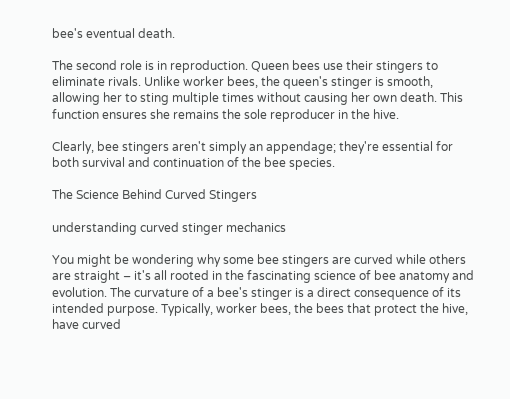bee's eventual death.

The second role is in reproduction. Queen bees use their stingers to eliminate rivals. Unlike worker bees, the queen's stinger is smooth, allowing her to sting multiple times without causing her own death. This function ensures she remains the sole reproducer in the hive.

Clearly, bee stingers aren't simply an appendage; they're essential for both survival and continuation of the bee species.

The Science Behind Curved Stingers

understanding curved stinger mechanics

You might be wondering why some bee stingers are curved while others are straight – it's all rooted in the fascinating science of bee anatomy and evolution. The curvature of a bee's stinger is a direct consequence of its intended purpose. Typically, worker bees, the bees that protect the hive, have curved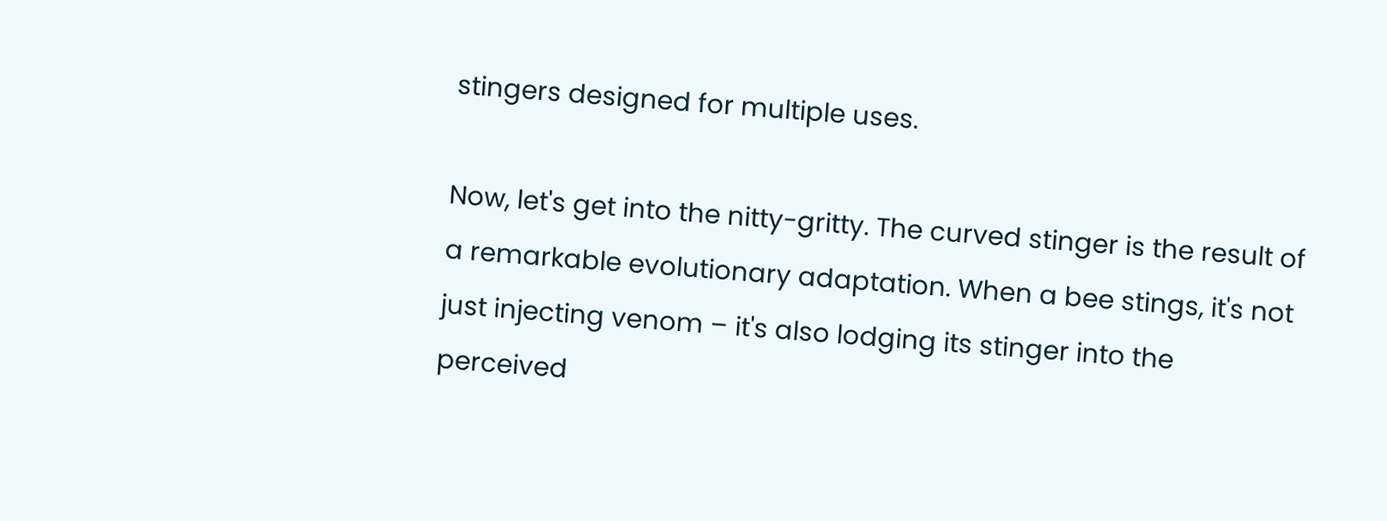stingers designed for multiple uses.

Now, let's get into the nitty-gritty. The curved stinger is the result of a remarkable evolutionary adaptation. When a bee stings, it's not just injecting venom – it's also lodging its stinger into the perceived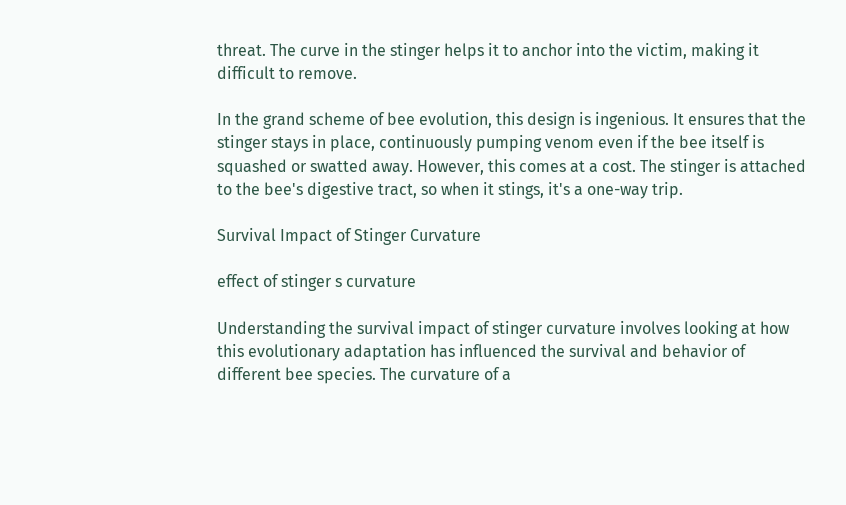threat. The curve in the stinger helps it to anchor into the victim, making it difficult to remove.

In the grand scheme of bee evolution, this design is ingenious. It ensures that the stinger stays in place, continuously pumping venom even if the bee itself is squashed or swatted away. However, this comes at a cost. The stinger is attached to the bee's digestive tract, so when it stings, it's a one-way trip.

Survival Impact of Stinger Curvature

effect of stinger s curvature

Understanding the survival impact of stinger curvature involves looking at how this evolutionary adaptation has influenced the survival and behavior of different bee species. The curvature of a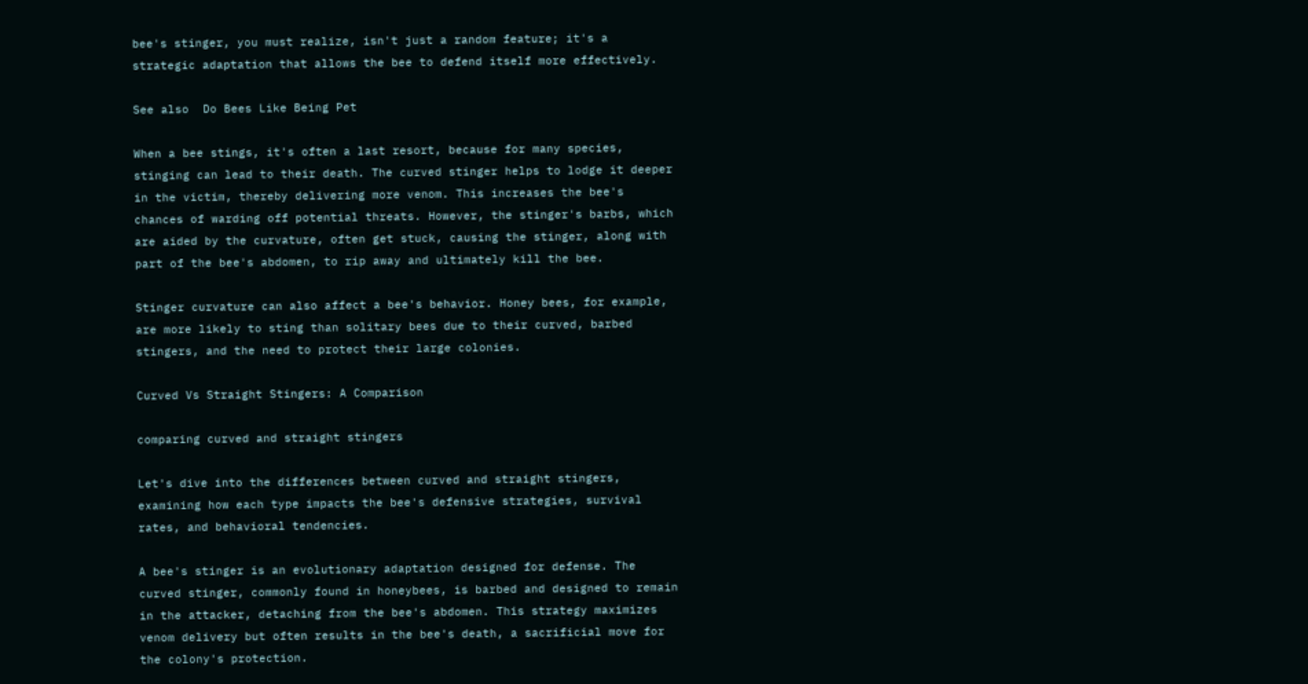bee's stinger, you must realize, isn't just a random feature; it's a strategic adaptation that allows the bee to defend itself more effectively.

See also  Do Bees Like Being Pet

When a bee stings, it's often a last resort, because for many species, stinging can lead to their death. The curved stinger helps to lodge it deeper in the victim, thereby delivering more venom. This increases the bee's chances of warding off potential threats. However, the stinger's barbs, which are aided by the curvature, often get stuck, causing the stinger, along with part of the bee's abdomen, to rip away and ultimately kill the bee.

Stinger curvature can also affect a bee's behavior. Honey bees, for example, are more likely to sting than solitary bees due to their curved, barbed stingers, and the need to protect their large colonies.

Curved Vs Straight Stingers: A Comparison

comparing curved and straight stingers

Let's dive into the differences between curved and straight stingers, examining how each type impacts the bee's defensive strategies, survival rates, and behavioral tendencies.

A bee's stinger is an evolutionary adaptation designed for defense. The curved stinger, commonly found in honeybees, is barbed and designed to remain in the attacker, detaching from the bee's abdomen. This strategy maximizes venom delivery but often results in the bee's death, a sacrificial move for the colony's protection.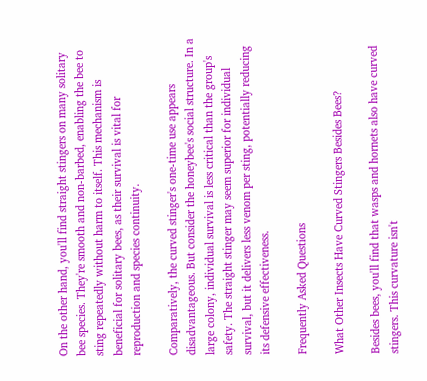On the other hand, you'll find straight stingers on many solitary bee species. They're smooth and non-barbed, enabling the bee to sting repeatedly without harm to itself. This mechanism is beneficial for solitary bees, as their survival is vital for reproduction and species continuity.

Comparatively, the curved stinger's one-time use appears disadvantageous. But consider the honeybee's social structure. In a large colony, individual survival is less critical than the group's safety. The straight stinger may seem superior for individual survival, but it delivers less venom per sting, potentially reducing its defensive effectiveness.

Frequently Asked Questions

What Other Insects Have Curved Stingers Besides Bees?

Besides bees, you'll find that wasps and hornets also have curved stingers. This curvature isn't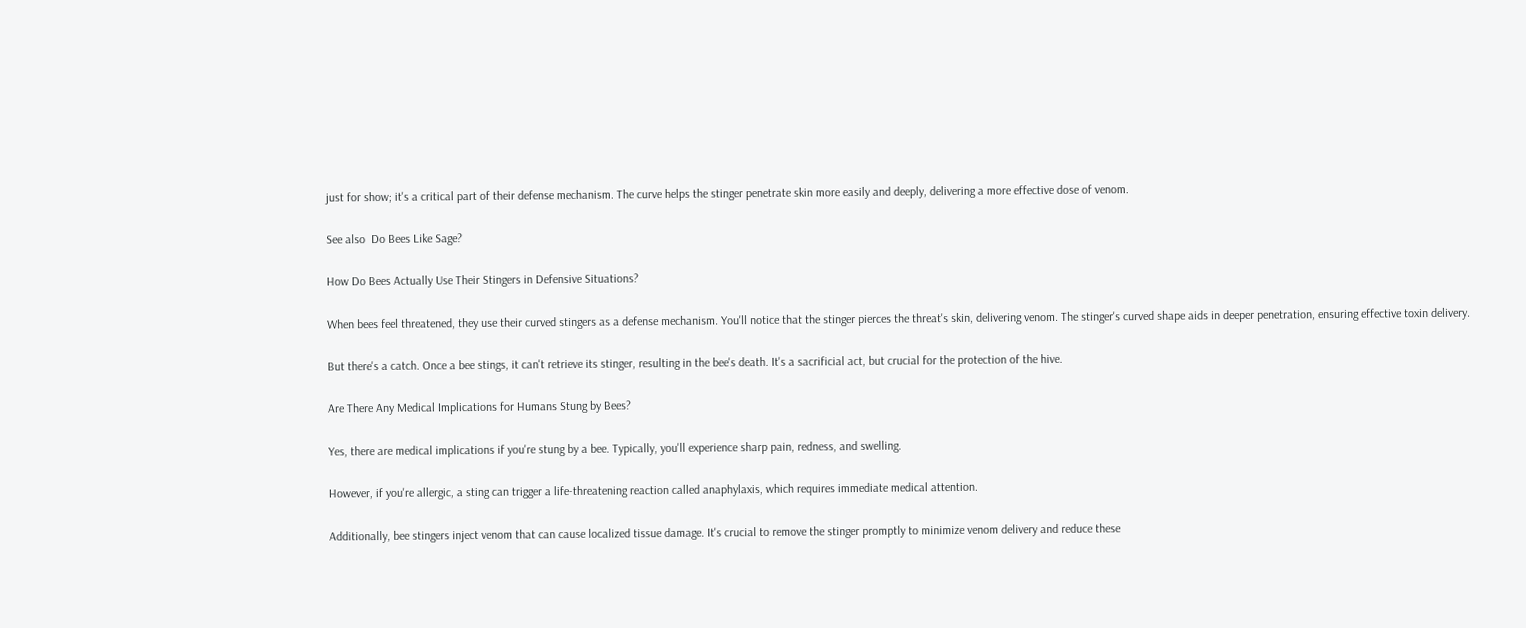just for show; it's a critical part of their defense mechanism. The curve helps the stinger penetrate skin more easily and deeply, delivering a more effective dose of venom.

See also  Do Bees Like Sage?

How Do Bees Actually Use Their Stingers in Defensive Situations?

When bees feel threatened, they use their curved stingers as a defense mechanism. You'll notice that the stinger pierces the threat's skin, delivering venom. The stinger's curved shape aids in deeper penetration, ensuring effective toxin delivery.

But there's a catch. Once a bee stings, it can't retrieve its stinger, resulting in the bee's death. It's a sacrificial act, but crucial for the protection of the hive.

Are There Any Medical Implications for Humans Stung by Bees?

Yes, there are medical implications if you're stung by a bee. Typically, you'll experience sharp pain, redness, and swelling.

However, if you're allergic, a sting can trigger a life-threatening reaction called anaphylaxis, which requires immediate medical attention.

Additionally, bee stingers inject venom that can cause localized tissue damage. It's crucial to remove the stinger promptly to minimize venom delivery and reduce these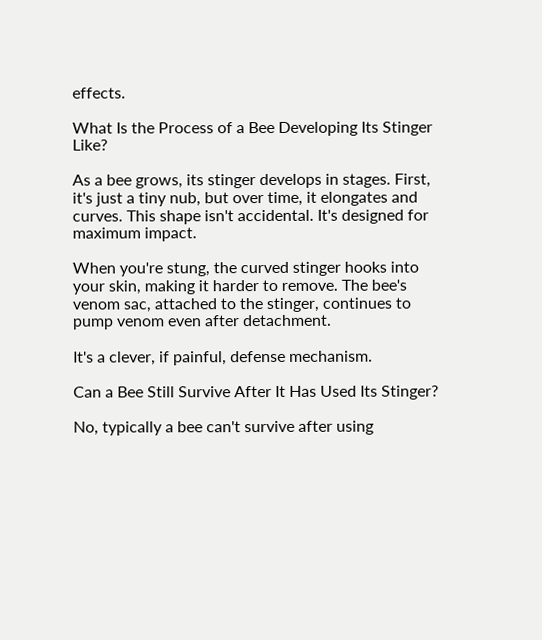effects.

What Is the Process of a Bee Developing Its Stinger Like?

As a bee grows, its stinger develops in stages. First, it's just a tiny nub, but over time, it elongates and curves. This shape isn't accidental. It's designed for maximum impact.

When you're stung, the curved stinger hooks into your skin, making it harder to remove. The bee's venom sac, attached to the stinger, continues to pump venom even after detachment.

It's a clever, if painful, defense mechanism.

Can a Bee Still Survive After It Has Used Its Stinger?

No, typically a bee can't survive after using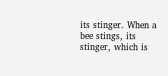its stinger. When a bee stings, its stinger, which is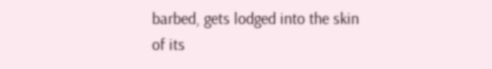barbed, gets lodged into the skin of its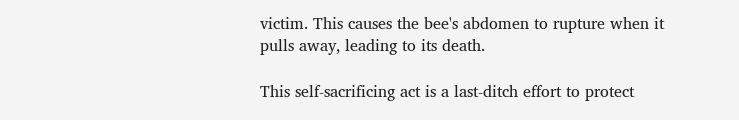victim. This causes the bee's abdomen to rupture when it pulls away, leading to its death.

This self-sacrificing act is a last-ditch effort to protect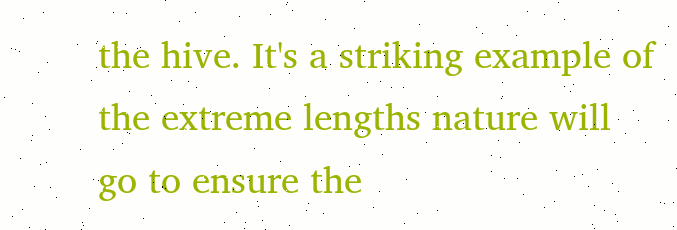the hive. It's a striking example of the extreme lengths nature will go to ensure the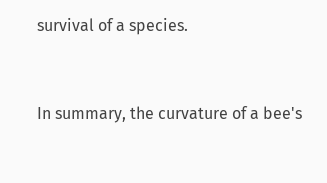survival of a species.


In summary, the curvature of a bee's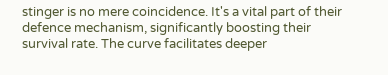stinger is no mere coincidence. It's a vital part of their defence mechanism, significantly boosting their survival rate. The curve facilitates deeper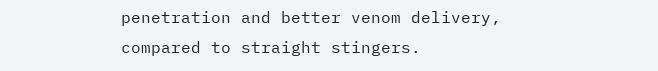penetration and better venom delivery, compared to straight stingers.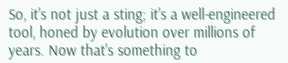So, it's not just a sting; it's a well-engineered tool, honed by evolution over millions of years. Now that's something to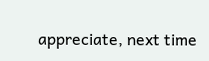appreciate, next time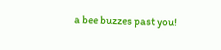a bee buzzes past you!